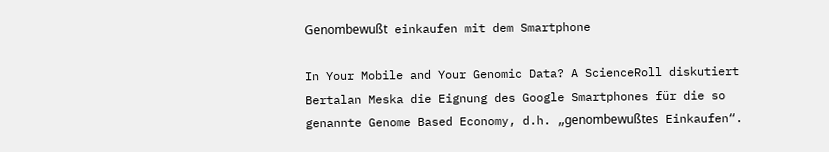Genombewußt einkaufen mit dem Smartphone

In Your Mobile and Your Genomic Data? A ScienceRoll diskutiert Bertalan Meska die Eignung des Google Smartphones für die so genannte Genome Based Economy, d.h. „genombewußtes Einkaufen“.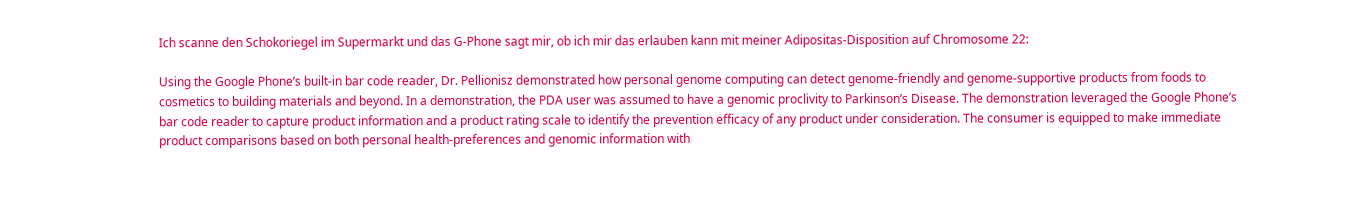Ich scanne den Schokoriegel im Supermarkt und das G-Phone sagt mir, ob ich mir das erlauben kann mit meiner Adipositas-Disposition auf Chromosome 22:

Using the Google Phone’s built-in bar code reader, Dr. Pellionisz demonstrated how personal genome computing can detect genome-friendly and genome-supportive products from foods to cosmetics to building materials and beyond. In a demonstration, the PDA user was assumed to have a genomic proclivity to Parkinson’s Disease. The demonstration leveraged the Google Phone’s bar code reader to capture product information and a product rating scale to identify the prevention efficacy of any product under consideration. The consumer is equipped to make immediate product comparisons based on both personal health-preferences and genomic information with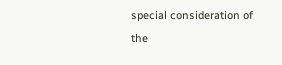special consideration of the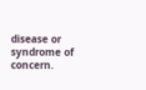disease or syndrome of concern.